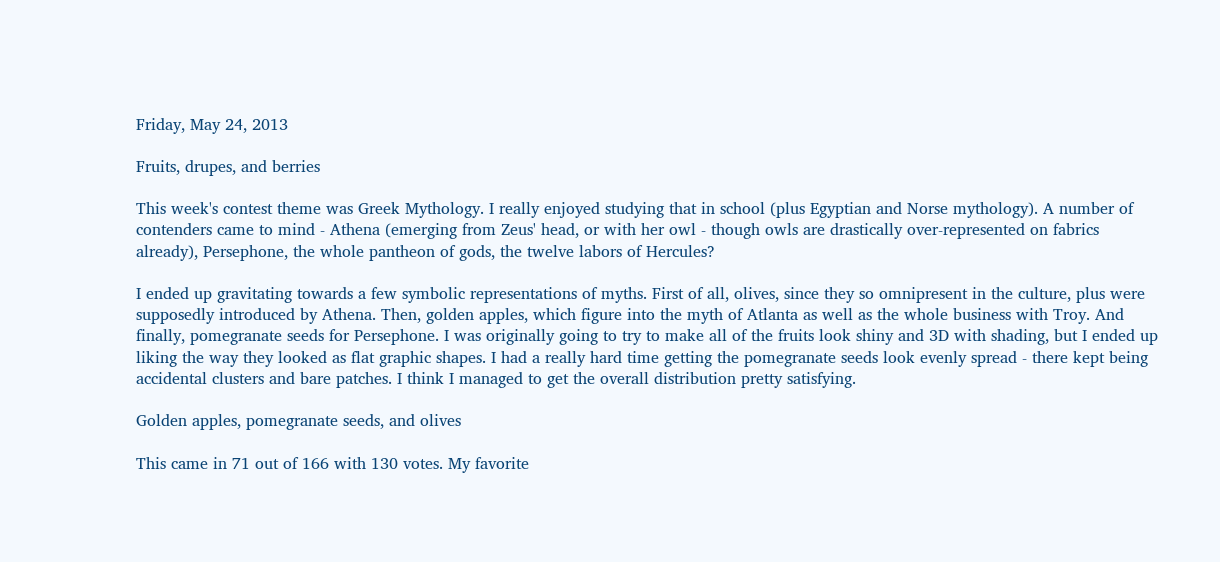Friday, May 24, 2013

Fruits, drupes, and berries

This week's contest theme was Greek Mythology. I really enjoyed studying that in school (plus Egyptian and Norse mythology). A number of contenders came to mind - Athena (emerging from Zeus' head, or with her owl - though owls are drastically over-represented on fabrics already), Persephone, the whole pantheon of gods, the twelve labors of Hercules?

I ended up gravitating towards a few symbolic representations of myths. First of all, olives, since they so omnipresent in the culture, plus were supposedly introduced by Athena. Then, golden apples, which figure into the myth of Atlanta as well as the whole business with Troy. And finally, pomegranate seeds for Persephone. I was originally going to try to make all of the fruits look shiny and 3D with shading, but I ended up liking the way they looked as flat graphic shapes. I had a really hard time getting the pomegranate seeds look evenly spread - there kept being accidental clusters and bare patches. I think I managed to get the overall distribution pretty satisfying.

Golden apples, pomegranate seeds, and olives

This came in 71 out of 166 with 130 votes. My favorite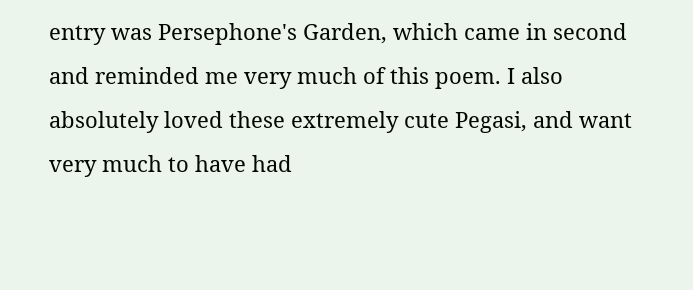entry was Persephone's Garden, which came in second and reminded me very much of this poem. I also absolutely loved these extremely cute Pegasi, and want very much to have had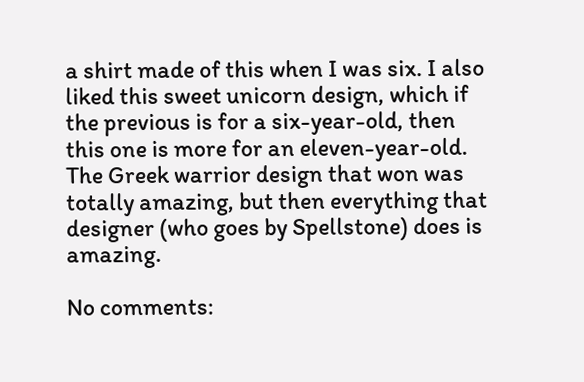a shirt made of this when I was six. I also liked this sweet unicorn design, which if the previous is for a six-year-old, then this one is more for an eleven-year-old. The Greek warrior design that won was totally amazing, but then everything that designer (who goes by Spellstone) does is amazing.

No comments: